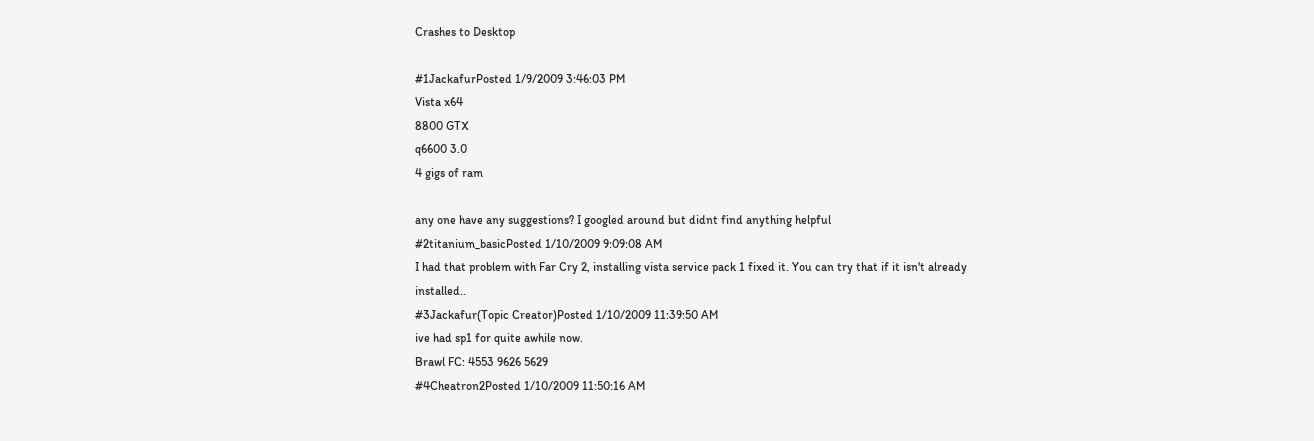Crashes to Desktop

#1JackafurPosted 1/9/2009 3:46:03 PM
Vista x64
8800 GTX
q6600 3.0
4 gigs of ram

any one have any suggestions? I googled around but didnt find anything helpful
#2titanium_basicPosted 1/10/2009 9:09:08 AM
I had that problem with Far Cry 2, installing vista service pack 1 fixed it. You can try that if it isn't already installed..
#3Jackafur(Topic Creator)Posted 1/10/2009 11:39:50 AM
ive had sp1 for quite awhile now.
Brawl FC: 4553 9626 5629
#4Cheatron2Posted 1/10/2009 11:50:16 AM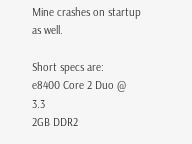Mine crashes on startup as well.

Short specs are:
e8400 Core 2 Duo @ 3.3
2GB DDR2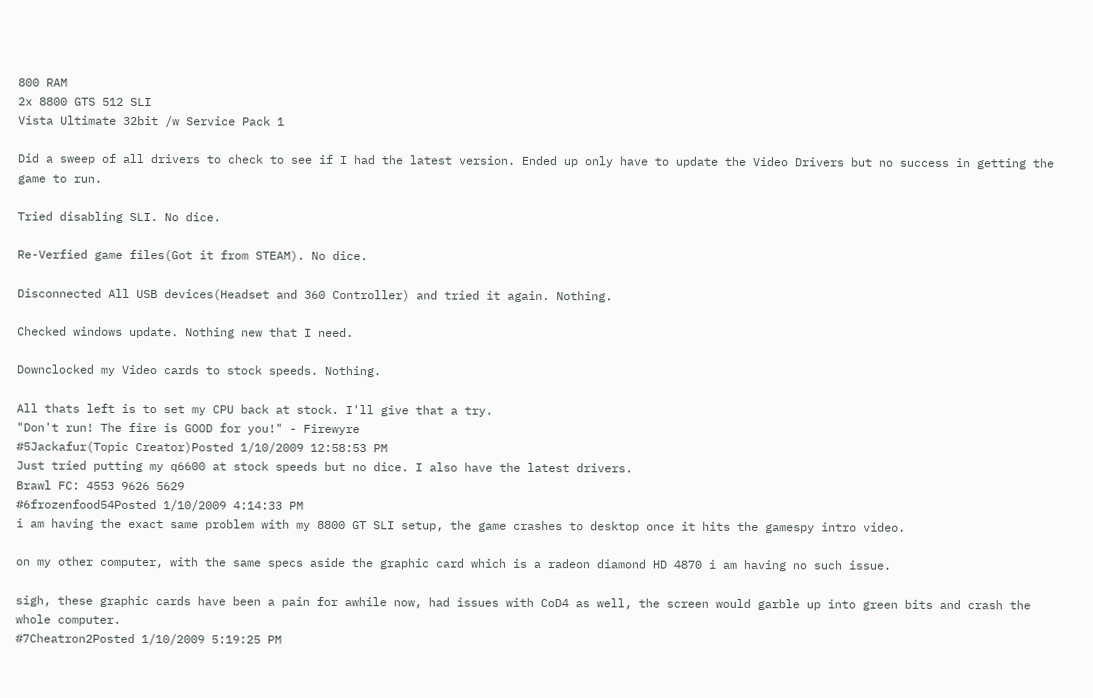800 RAM
2x 8800 GTS 512 SLI
Vista Ultimate 32bit /w Service Pack 1

Did a sweep of all drivers to check to see if I had the latest version. Ended up only have to update the Video Drivers but no success in getting the game to run.

Tried disabling SLI. No dice.

Re-Verfied game files(Got it from STEAM). No dice.

Disconnected All USB devices(Headset and 360 Controller) and tried it again. Nothing.

Checked windows update. Nothing new that I need.

Downclocked my Video cards to stock speeds. Nothing.

All thats left is to set my CPU back at stock. I'll give that a try.
"Don't run! The fire is GOOD for you!" - Firewyre
#5Jackafur(Topic Creator)Posted 1/10/2009 12:58:53 PM
Just tried putting my q6600 at stock speeds but no dice. I also have the latest drivers.
Brawl FC: 4553 9626 5629
#6frozenfood54Posted 1/10/2009 4:14:33 PM
i am having the exact same problem with my 8800 GT SLI setup, the game crashes to desktop once it hits the gamespy intro video.

on my other computer, with the same specs aside the graphic card which is a radeon diamond HD 4870 i am having no such issue.

sigh, these graphic cards have been a pain for awhile now, had issues with CoD4 as well, the screen would garble up into green bits and crash the whole computer.
#7Cheatron2Posted 1/10/2009 5:19:25 PM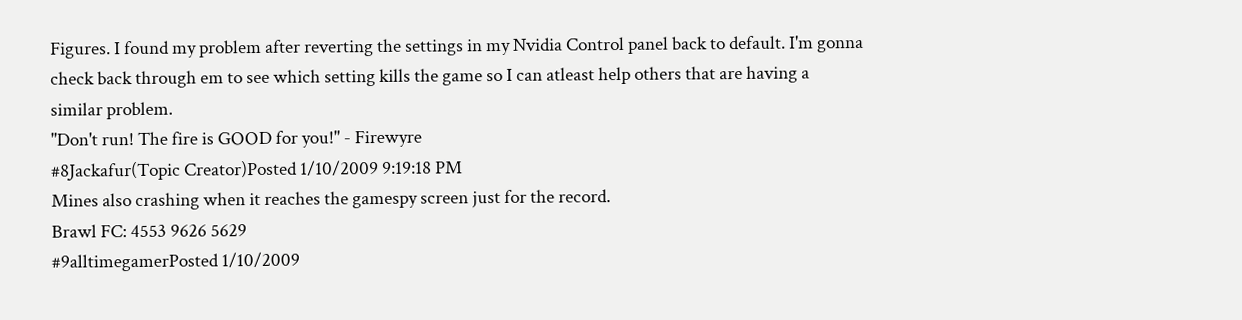Figures. I found my problem after reverting the settings in my Nvidia Control panel back to default. I'm gonna check back through em to see which setting kills the game so I can atleast help others that are having a similar problem.
"Don't run! The fire is GOOD for you!" - Firewyre
#8Jackafur(Topic Creator)Posted 1/10/2009 9:19:18 PM
Mines also crashing when it reaches the gamespy screen just for the record.
Brawl FC: 4553 9626 5629
#9alltimegamerPosted 1/10/2009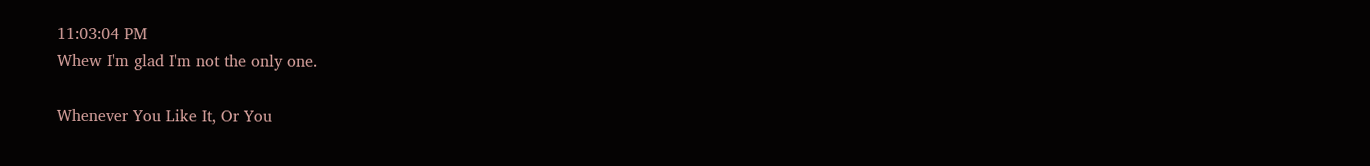11:03:04 PM
Whew I'm glad I'm not the only one.

Whenever You Like It, Or You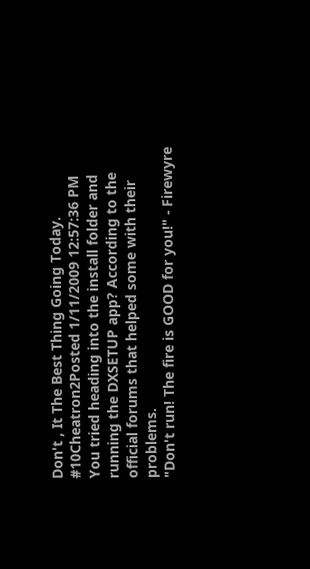Don't , It The Best Thing Going Today.
#10Cheatron2Posted 1/11/2009 12:57:36 PM
You tried heading into the install folder and running the DXSETUP app? According to the official forums that helped some with their problems.
"Don't run! The fire is GOOD for you!" - Firewyre